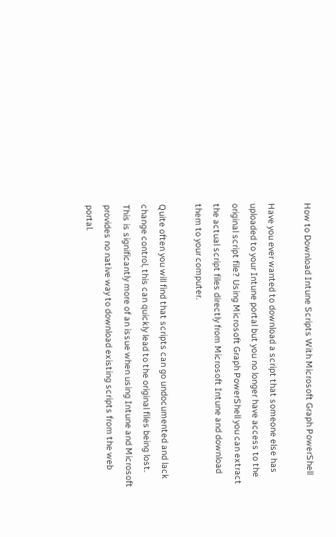How to Download Intune Scripts With Microsoft Graph PowerShell

Have you ever wanted to download a script that someone else has uploaded to your Intune portal but you no longer have access to the original script file? Using Microsoft Graph PowerShell you can extract the actual script files directly from Microsoft Intune and download them to your computer.

Quite often you will find that scripts can go undocumented and lack change control, this can quickly lead to the original files being lost. This is significantly more of an issue when using Intune and Microsoft provides no native way to download existing scripts from the web portal.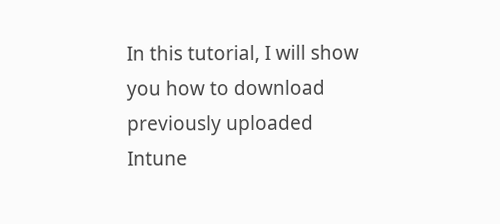In this tutorial, I will show you how to download previously uploaded Intune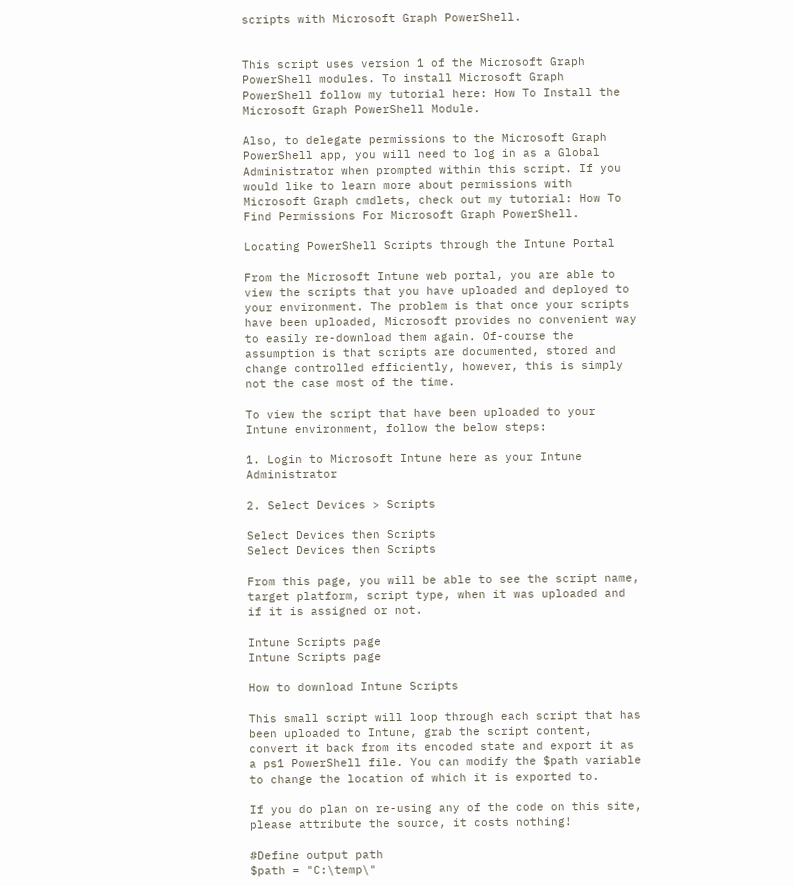scripts with Microsoft Graph PowerShell.


This script uses version 1 of the Microsoft Graph PowerShell modules. To install Microsoft Graph PowerShell follow my tutorial here: How To Install the Microsoft Graph PowerShell Module.

Also, to delegate permissions to the Microsoft Graph PowerShell app, you will need to log in as a Global Administrator when prompted within this script. If you would like to learn more about permissions with Microsoft Graph cmdlets, check out my tutorial: How To Find Permissions For Microsoft Graph PowerShell.

Locating PowerShell Scripts through the Intune Portal

From the Microsoft Intune web portal, you are able to view the scripts that you have uploaded and deployed to your environment. The problem is that once your scripts have been uploaded, Microsoft provides no convenient way to easily re-download them again. Of-course the assumption is that scripts are documented, stored and change controlled efficiently, however, this is simply not the case most of the time.

To view the script that have been uploaded to your Intune environment, follow the below steps:

1. Login to Microsoft Intune here as your Intune Administrator

2. Select Devices > Scripts

Select Devices then Scripts
Select Devices then Scripts

From this page, you will be able to see the script name, target platform, script type, when it was uploaded and if it is assigned or not.

Intune Scripts page
Intune Scripts page

How to download Intune Scripts

This small script will loop through each script that has been uploaded to Intune, grab the script content, convert it back from its encoded state and export it as a ps1 PowerShell file. You can modify the $path variable to change the location of which it is exported to.

If you do plan on re-using any of the code on this site, please attribute the source, it costs nothing!

#Define output path
$path = "C:\temp\"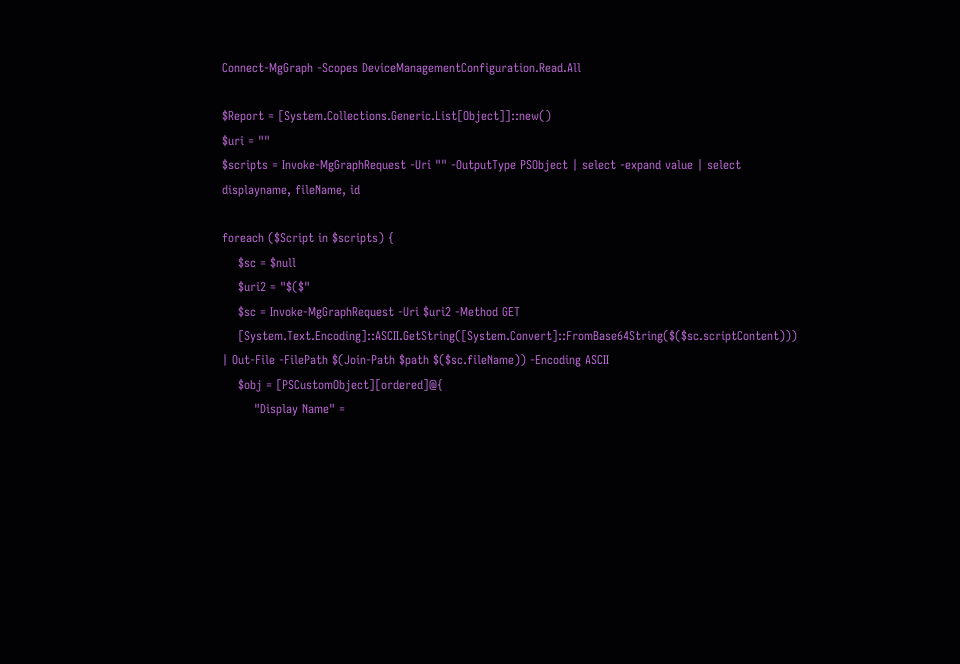Connect-MgGraph -Scopes DeviceManagementConfiguration.Read.All

$Report = [System.Collections.Generic.List[Object]]::new()
$uri = ""
$scripts = Invoke-MgGraphRequest -Uri "" -OutputType PSObject | select -expand value | select displayname, fileName, id

foreach ($Script in $scripts) {
    $sc = $null
    $uri2 = "$($"
    $sc = Invoke-MgGraphRequest -Uri $uri2 -Method GET
    [System.Text.Encoding]::ASCII.GetString([System.Convert]::FromBase64String($($sc.scriptContent))) | Out-File -FilePath $(Join-Path $path $($sc.fileName)) -Encoding ASCII
    $obj = [PSCustomObject][ordered]@{
        "Display Name" =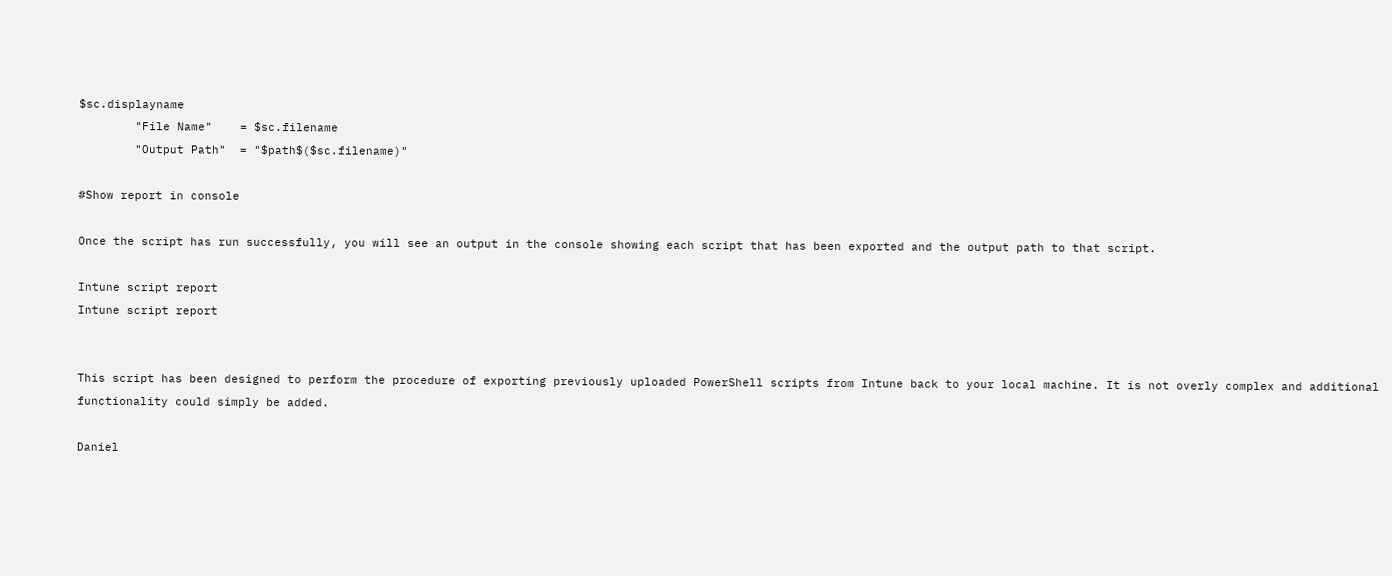$sc.displayname
        "File Name"    = $sc.filename
        "Output Path"  = "$path$($sc.filename)"

#Show report in console

Once the script has run successfully, you will see an output in the console showing each script that has been exported and the output path to that script.

Intune script report
Intune script report


This script has been designed to perform the procedure of exporting previously uploaded PowerShell scripts from Intune back to your local machine. It is not overly complex and additional functionality could simply be added.

Daniel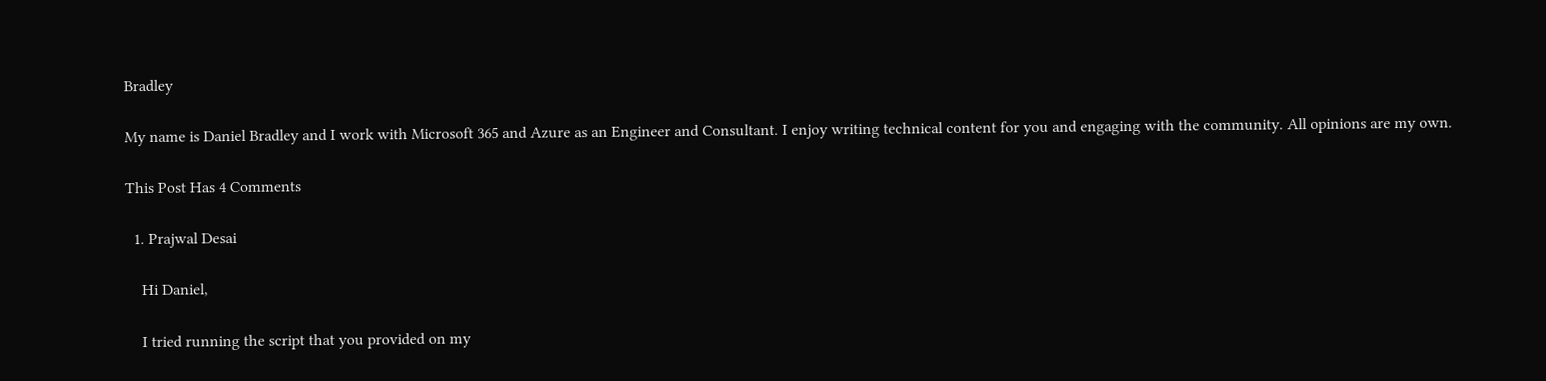Bradley

My name is Daniel Bradley and I work with Microsoft 365 and Azure as an Engineer and Consultant. I enjoy writing technical content for you and engaging with the community. All opinions are my own.

This Post Has 4 Comments

  1. Prajwal Desai

    Hi Daniel,

    I tried running the script that you provided on my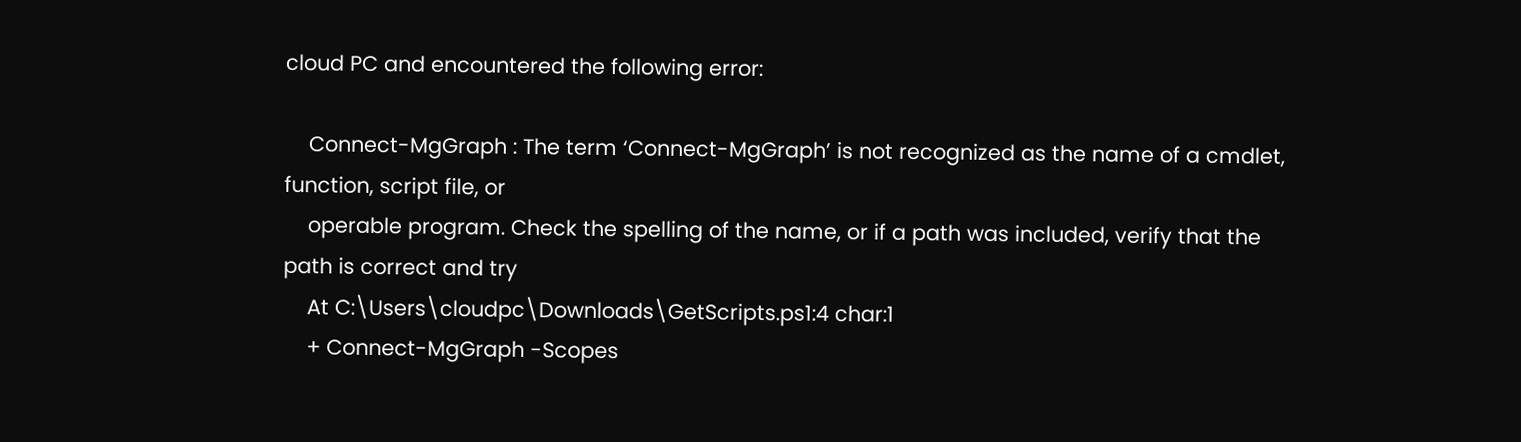cloud PC and encountered the following error:

    Connect-MgGraph : The term ‘Connect-MgGraph’ is not recognized as the name of a cmdlet, function, script file, or
    operable program. Check the spelling of the name, or if a path was included, verify that the path is correct and try
    At C:\Users\cloudpc\Downloads\GetScripts.ps1:4 char:1
    + Connect-MgGraph -Scopes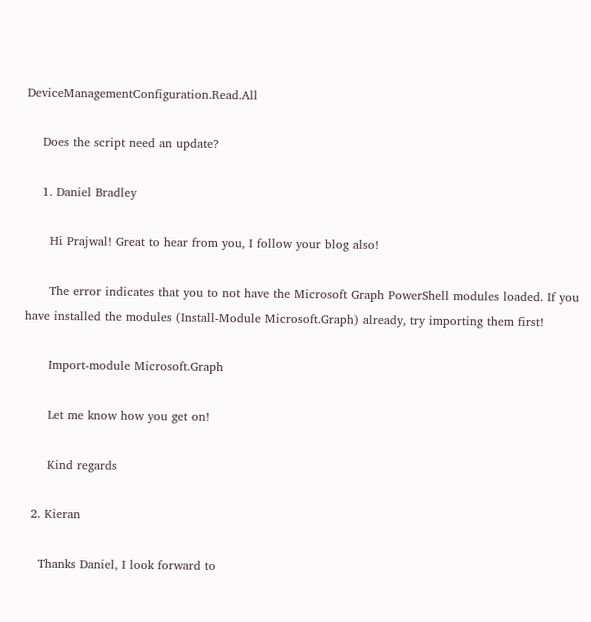DeviceManagementConfiguration.Read.All

    Does the script need an update?

    1. Daniel Bradley

      Hi Prajwal! Great to hear from you, I follow your blog also!

      The error indicates that you to not have the Microsoft Graph PowerShell modules loaded. If you have installed the modules (Install-Module Microsoft.Graph) already, try importing them first!

      Import-module Microsoft.Graph

      Let me know how you get on!

      Kind regards

  2. Kieran

    Thanks Daniel, I look forward to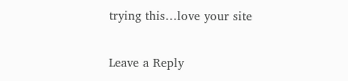trying this…love your site

Leave a Reply